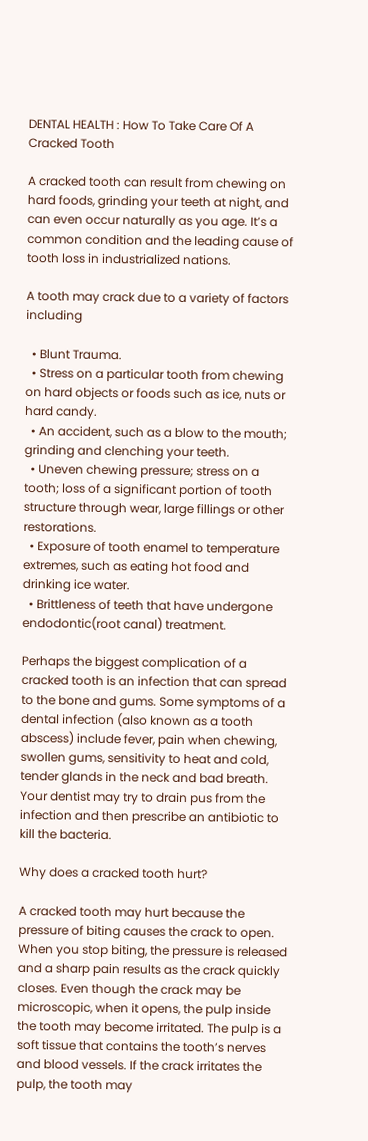DENTAL HEALTH : How To Take Care Of A Cracked Tooth

A cracked tooth can result from chewing on hard foods, grinding your teeth at night, and can even occur naturally as you age. It’s a common condition and the leading cause of tooth loss in industrialized nations.

A tooth may crack due to a variety of factors including

  • Blunt Trauma.
  • Stress on a particular tooth from chewing on hard objects or foods such as ice, nuts or hard candy.
  • An accident, such as a blow to the mouth; grinding and clenching your teeth.
  • Uneven chewing pressure; stress on a tooth; loss of a significant portion of tooth structure through wear, large fillings or other restorations.
  • Exposure of tooth enamel to temperature extremes, such as eating hot food and drinking ice water.
  • Brittleness of teeth that have undergone endodontic(root canal) treatment.

Perhaps the biggest complication of a cracked tooth is an infection that can spread to the bone and gums. Some symptoms of a dental infection (also known as a tooth abscess) include fever, pain when chewing, swollen gums, sensitivity to heat and cold, tender glands in the neck and bad breath. Your dentist may try to drain pus from the infection and then prescribe an antibiotic to kill the bacteria.

Why does a cracked tooth hurt?

A cracked tooth may hurt because the pressure of biting causes the crack to open. When you stop biting, the pressure is released and a sharp pain results as the crack quickly closes. Even though the crack may be microscopic, when it opens, the pulp inside the tooth may become irritated. The pulp is a soft tissue that contains the tooth’s nerves and blood vessels. If the crack irritates the pulp, the tooth may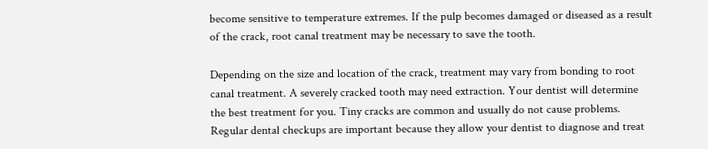become sensitive to temperature extremes. If the pulp becomes damaged or diseased as a result of the crack, root canal treatment may be necessary to save the tooth.

Depending on the size and location of the crack, treatment may vary from bonding to root canal treatment. A severely cracked tooth may need extraction. Your dentist will determine the best treatment for you. Tiny cracks are common and usually do not cause problems. Regular dental checkups are important because they allow your dentist to diagnose and treat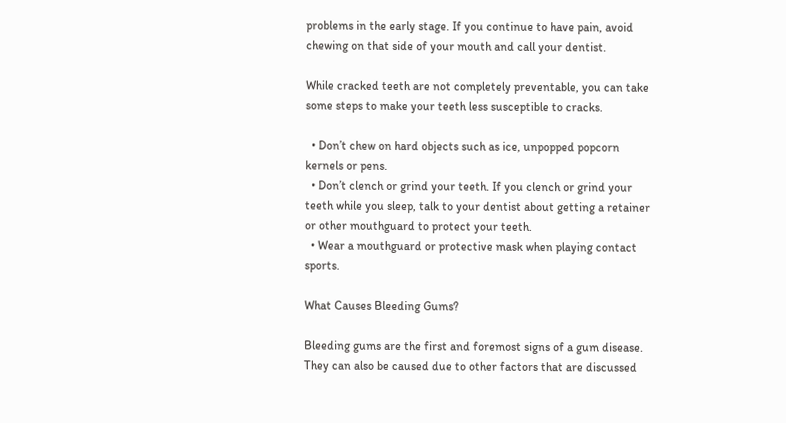problems in the early stage. If you continue to have pain, avoid chewing on that side of your mouth and call your dentist.

While cracked teeth are not completely preventable, you can take some steps to make your teeth less susceptible to cracks.

  • Don’t chew on hard objects such as ice, unpopped popcorn kernels or pens.
  • Don’t clench or grind your teeth. If you clench or grind your teeth while you sleep, talk to your dentist about getting a retainer or other mouthguard to protect your teeth.
  • Wear a mouthguard or protective mask when playing contact sports.

What Causes Bleeding Gums?

Bleeding gums are the first and foremost signs of a gum disease. They can also be caused due to other factors that are discussed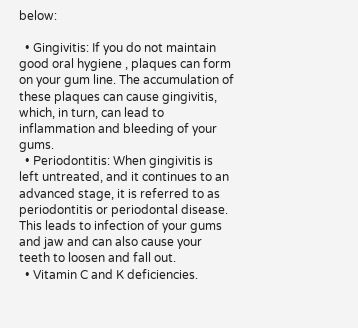below:

  • Gingivitis: If you do not maintain good oral hygiene , plaques can form on your gum line. The accumulation of these plaques can cause gingivitis, which, in turn, can lead to inflammation and bleeding of your gums.
  • Periodontitis: When gingivitis is left untreated, and it continues to an advanced stage, it is referred to as periodontitis or periodontal disease. This leads to infection of your gums and jaw and can also cause your teeth to loosen and fall out.
  • Vitamin C and K deficiencies.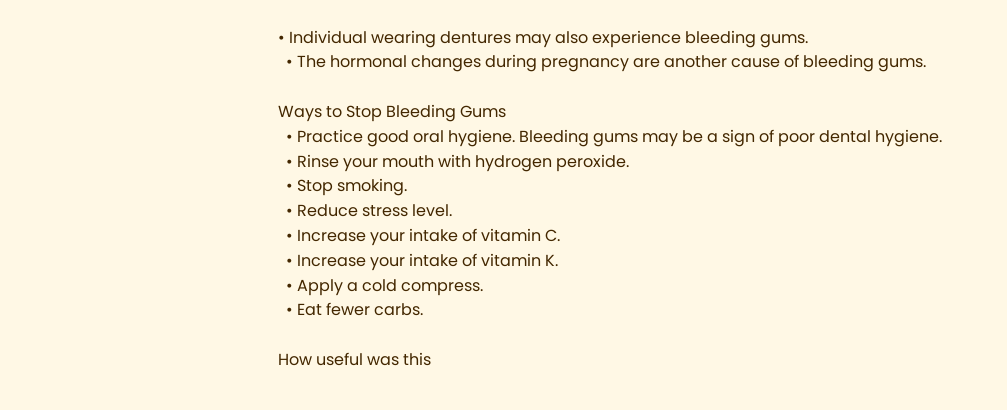• Individual wearing dentures may also experience bleeding gums.
  • The hormonal changes during pregnancy are another cause of bleeding gums.

Ways to Stop Bleeding Gums
  • Practice good oral hygiene. Bleeding gums may be a sign of poor dental hygiene.
  • Rinse your mouth with hydrogen peroxide.
  • Stop smoking.
  • Reduce stress level.
  • Increase your intake of vitamin C.
  • Increase your intake of vitamin K.
  • Apply a cold compress.
  • Eat fewer carbs.

How useful was this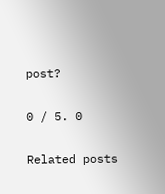post?

0 / 5. 0

Related posts